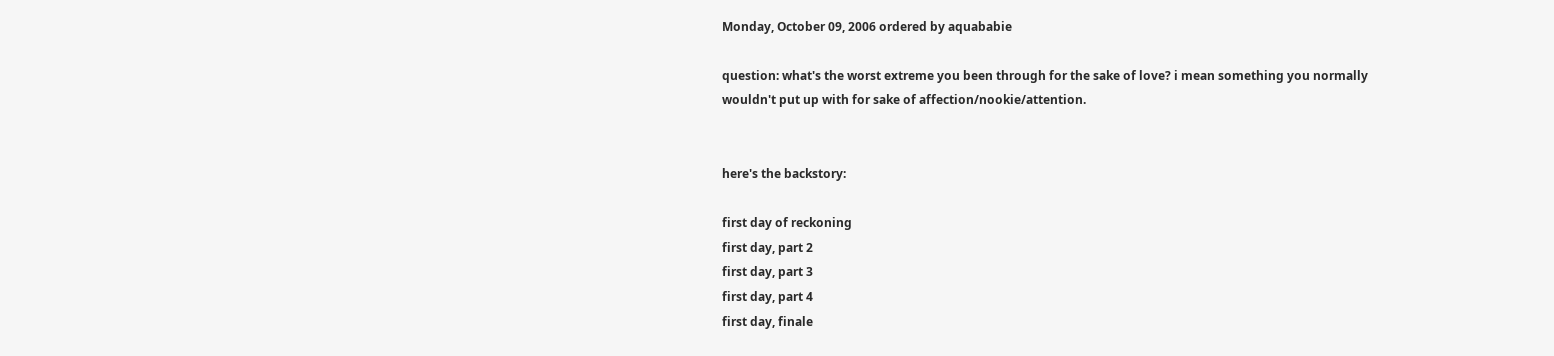Monday, October 09, 2006 ordered by aquababie

question: what's the worst extreme you been through for the sake of love? i mean something you normally wouldn't put up with for sake of affection/nookie/attention.


here's the backstory:

first day of reckoning
first day, part 2
first day, part 3
first day, part 4
first day, finale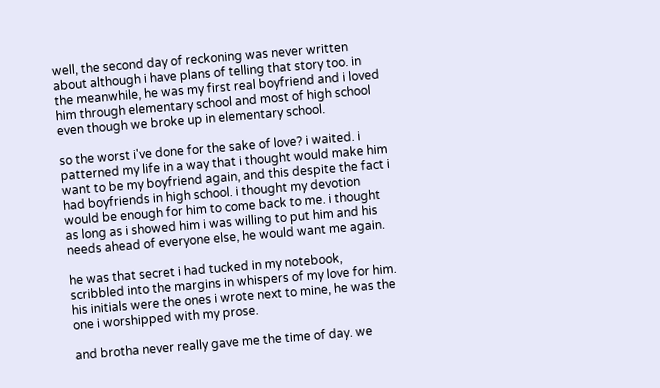well, the second day of reckoning was never written about although i have plans of telling that story too. in the meanwhile, he was my first real boyfriend and i loved him through elementary school and most of high school even though we broke up in elementary school.

so the worst i've done for the sake of love? i waited. i patterned my life in a way that i thought would make him want to be my boyfriend again, and this despite the fact i had boyfriends in high school. i thought my devotion would be enough for him to come back to me. i thought as long as i showed him i was willing to put him and his needs ahead of everyone else, he would want me again.

he was that secret i had tucked in my notebook, scribbled into the margins in whispers of my love for him. his initials were the ones i wrote next to mine, he was the one i worshipped with my prose.

and brotha never really gave me the time of day. we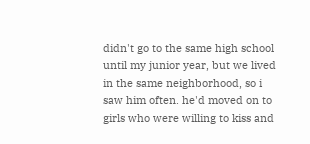didn't go to the same high school until my junior year, but we lived in the same neighborhood, so i saw him often. he'd moved on to girls who were willing to kiss and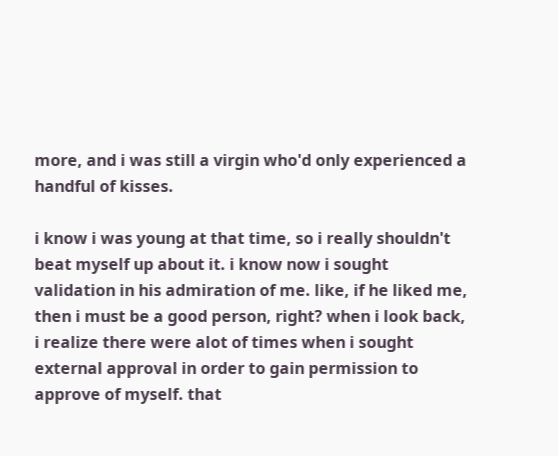more, and i was still a virgin who'd only experienced a handful of kisses.

i know i was young at that time, so i really shouldn't beat myself up about it. i know now i sought validation in his admiration of me. like, if he liked me, then i must be a good person, right? when i look back, i realize there were alot of times when i sought external approval in order to gain permission to approve of myself. that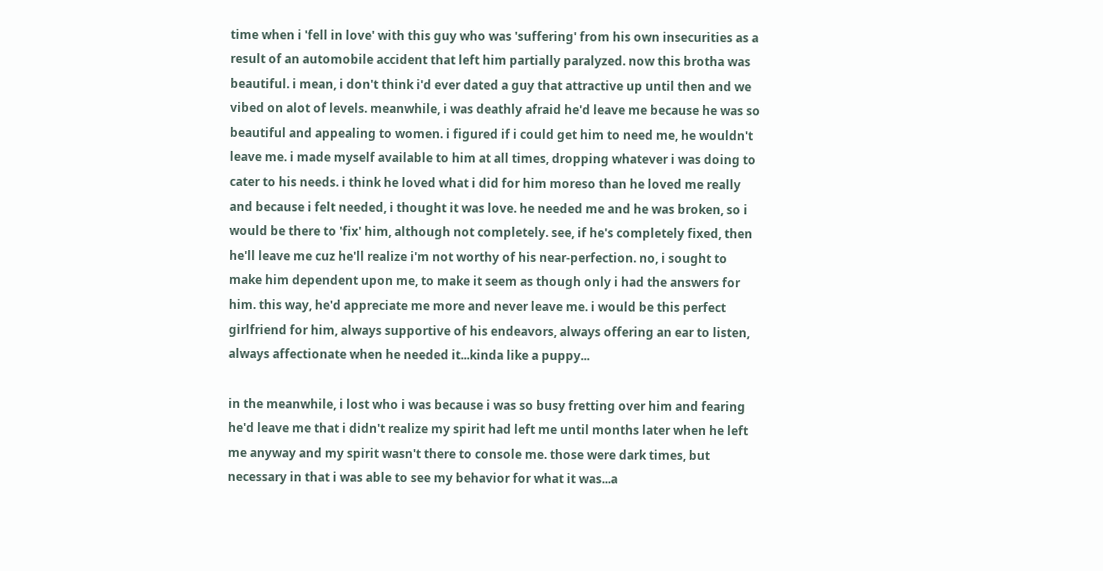time when i 'fell in love' with this guy who was 'suffering' from his own insecurities as a result of an automobile accident that left him partially paralyzed. now this brotha was beautiful. i mean, i don't think i'd ever dated a guy that attractive up until then and we vibed on alot of levels. meanwhile, i was deathly afraid he'd leave me because he was so beautiful and appealing to women. i figured if i could get him to need me, he wouldn't leave me. i made myself available to him at all times, dropping whatever i was doing to cater to his needs. i think he loved what i did for him moreso than he loved me really and because i felt needed, i thought it was love. he needed me and he was broken, so i would be there to 'fix' him, although not completely. see, if he's completely fixed, then he'll leave me cuz he'll realize i'm not worthy of his near-perfection. no, i sought to make him dependent upon me, to make it seem as though only i had the answers for him. this way, he'd appreciate me more and never leave me. i would be this perfect girlfriend for him, always supportive of his endeavors, always offering an ear to listen, always affectionate when he needed it...kinda like a puppy...

in the meanwhile, i lost who i was because i was so busy fretting over him and fearing he'd leave me that i didn't realize my spirit had left me until months later when he left me anyway and my spirit wasn't there to console me. those were dark times, but necessary in that i was able to see my behavior for what it was...a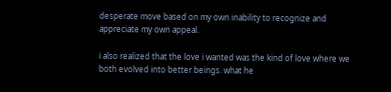desperate move based on my own inability to recognize and appreciate my own appeal.

i also realized that the love i wanted was the kind of love where we both evolved into better beings. what he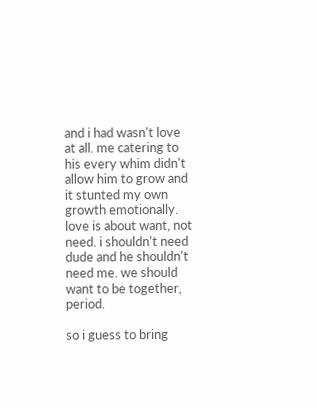and i had wasn't love at all. me catering to his every whim didn't allow him to grow and it stunted my own growth emotionally. love is about want, not need. i shouldn't need dude and he shouldn't need me. we should want to be together, period.

so i guess to bring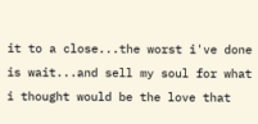it to a close...the worst i've done is wait...and sell my soul for what i thought would be the love that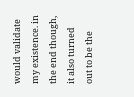would validate my existence. in the end though, it also turned out to be the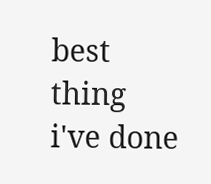best thing i've done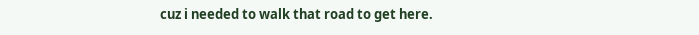cuz i needed to walk that road to get here.